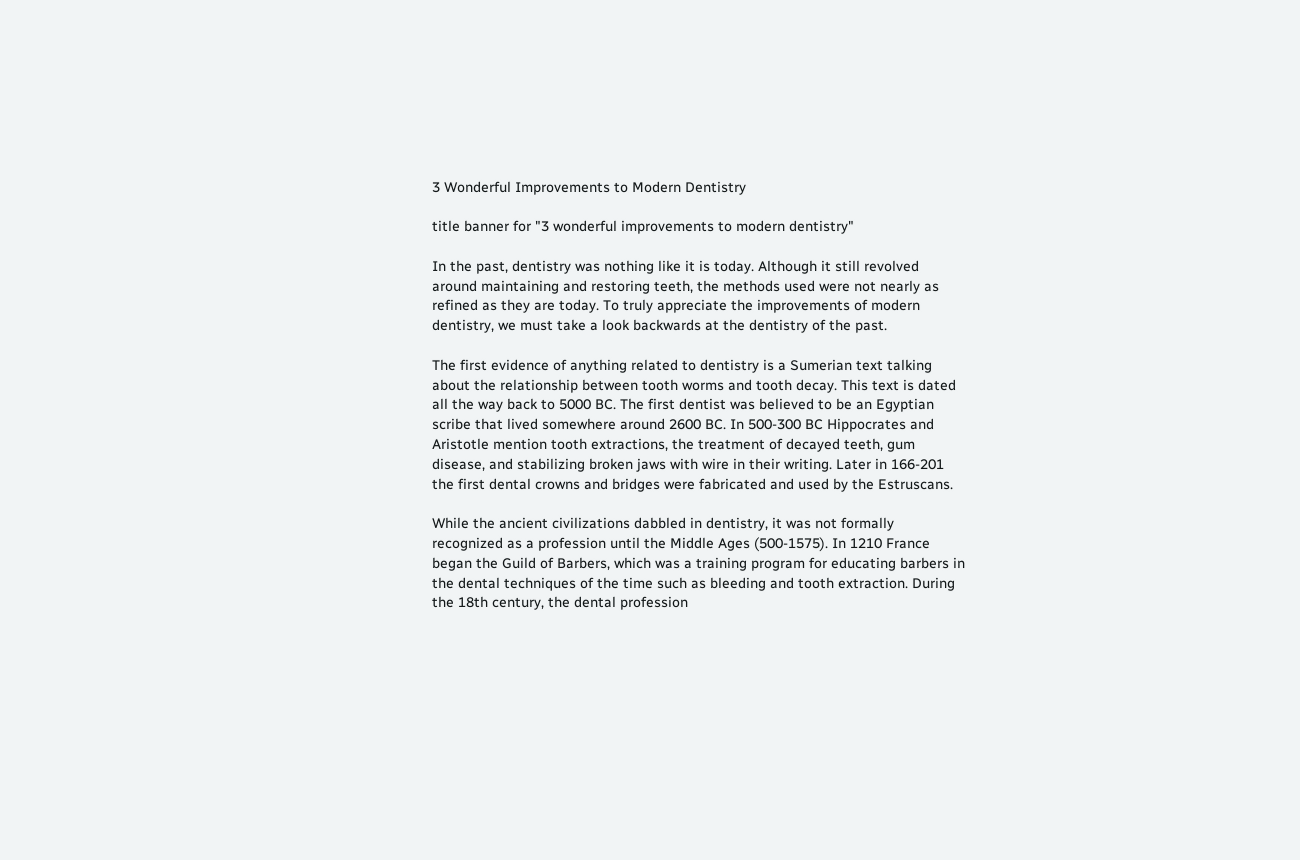3 Wonderful Improvements to Modern Dentistry

title banner for "3 wonderful improvements to modern dentistry"

In the past, dentistry was nothing like it is today. Although it still revolved around maintaining and restoring teeth, the methods used were not nearly as refined as they are today. To truly appreciate the improvements of modern dentistry, we must take a look backwards at the dentistry of the past.

The first evidence of anything related to dentistry is a Sumerian text talking about the relationship between tooth worms and tooth decay. This text is dated all the way back to 5000 BC. The first dentist was believed to be an Egyptian scribe that lived somewhere around 2600 BC. In 500-300 BC Hippocrates and Aristotle mention tooth extractions, the treatment of decayed teeth, gum disease, and stabilizing broken jaws with wire in their writing. Later in 166-201 the first dental crowns and bridges were fabricated and used by the Estruscans.

While the ancient civilizations dabbled in dentistry, it was not formally recognized as a profession until the Middle Ages (500-1575). In 1210 France began the Guild of Barbers, which was a training program for educating barbers in the dental techniques of the time such as bleeding and tooth extraction. During the 18th century, the dental profession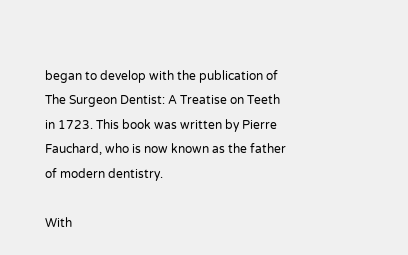began to develop with the publication of The Surgeon Dentist: A Treatise on Teeth in 1723. This book was written by Pierre Fauchard, who is now known as the father of modern dentistry.

With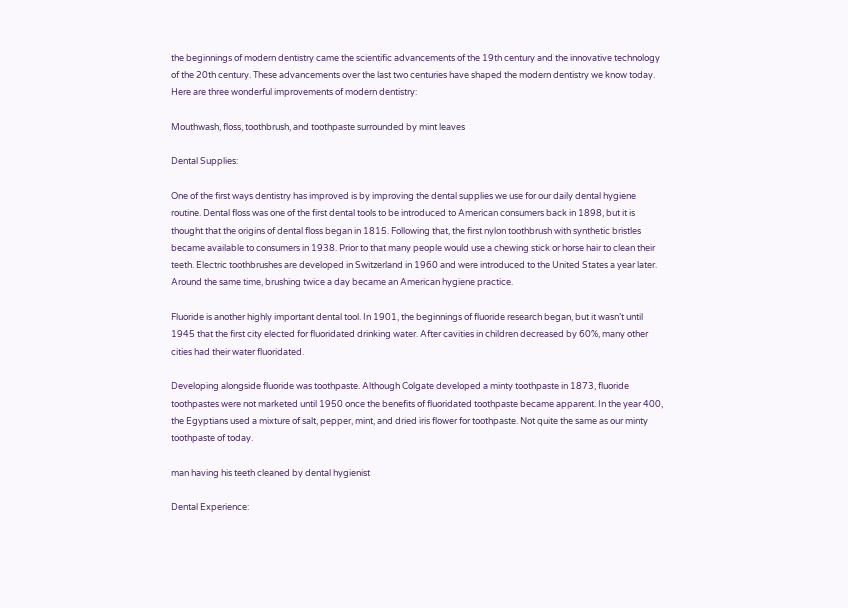the beginnings of modern dentistry came the scientific advancements of the 19th century and the innovative technology of the 20th century. These advancements over the last two centuries have shaped the modern dentistry we know today. Here are three wonderful improvements of modern dentistry:

Mouthwash, floss, toothbrush, and toothpaste surrounded by mint leaves

Dental Supplies:

One of the first ways dentistry has improved is by improving the dental supplies we use for our daily dental hygiene routine. Dental floss was one of the first dental tools to be introduced to American consumers back in 1898, but it is thought that the origins of dental floss began in 1815. Following that, the first nylon toothbrush with synthetic bristles became available to consumers in 1938. Prior to that many people would use a chewing stick or horse hair to clean their teeth. Electric toothbrushes are developed in Switzerland in 1960 and were introduced to the United States a year later. Around the same time, brushing twice a day became an American hygiene practice.

Fluoride is another highly important dental tool. In 1901, the beginnings of fluoride research began, but it wasn’t until 1945 that the first city elected for fluoridated drinking water. After cavities in children decreased by 60%, many other cities had their water fluoridated.

Developing alongside fluoride was toothpaste. Although Colgate developed a minty toothpaste in 1873, fluoride toothpastes were not marketed until 1950 once the benefits of fluoridated toothpaste became apparent. In the year 400, the Egyptians used a mixture of salt, pepper, mint, and dried iris flower for toothpaste. Not quite the same as our minty toothpaste of today.

man having his teeth cleaned by dental hygienist

Dental Experience: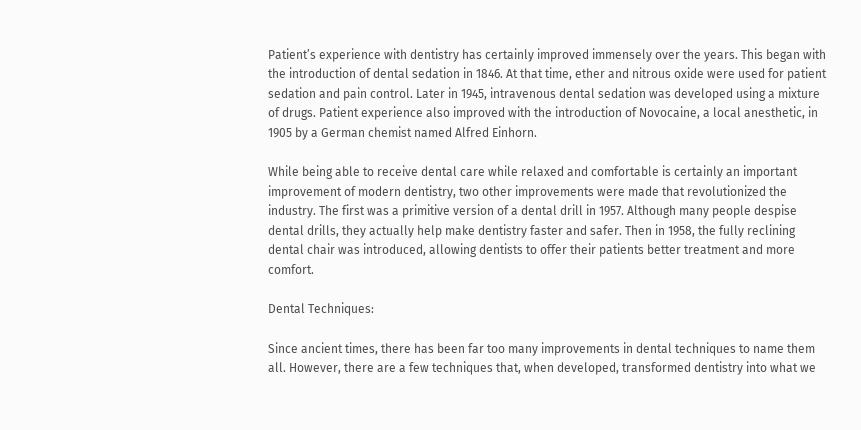Patient’s experience with dentistry has certainly improved immensely over the years. This began with the introduction of dental sedation in 1846. At that time, ether and nitrous oxide were used for patient sedation and pain control. Later in 1945, intravenous dental sedation was developed using a mixture of drugs. Patient experience also improved with the introduction of Novocaine, a local anesthetic, in 1905 by a German chemist named Alfred Einhorn.

While being able to receive dental care while relaxed and comfortable is certainly an important improvement of modern dentistry, two other improvements were made that revolutionized the industry. The first was a primitive version of a dental drill in 1957. Although many people despise dental drills, they actually help make dentistry faster and safer. Then in 1958, the fully reclining dental chair was introduced, allowing dentists to offer their patients better treatment and more comfort.

Dental Techniques:

Since ancient times, there has been far too many improvements in dental techniques to name them all. However, there are a few techniques that, when developed, transformed dentistry into what we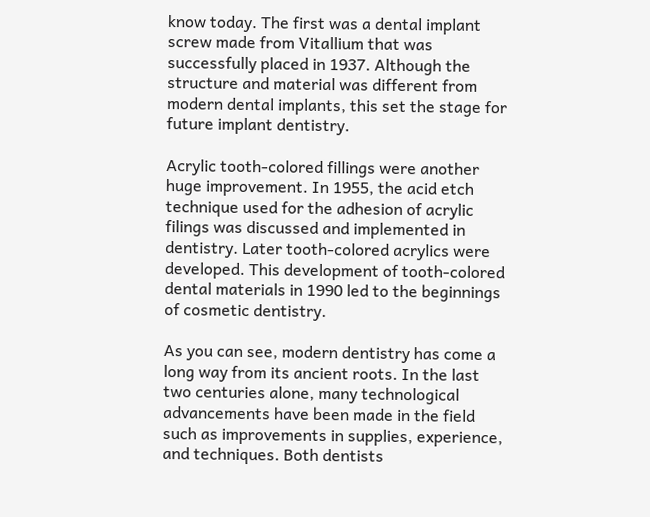know today. The first was a dental implant screw made from Vitallium that was successfully placed in 1937. Although the structure and material was different from modern dental implants, this set the stage for future implant dentistry.

Acrylic tooth-colored fillings were another huge improvement. In 1955, the acid etch technique used for the adhesion of acrylic filings was discussed and implemented in dentistry. Later tooth-colored acrylics were developed. This development of tooth-colored dental materials in 1990 led to the beginnings of cosmetic dentistry.

As you can see, modern dentistry has come a long way from its ancient roots. In the last two centuries alone, many technological advancements have been made in the field such as improvements in supplies, experience, and techniques. Both dentists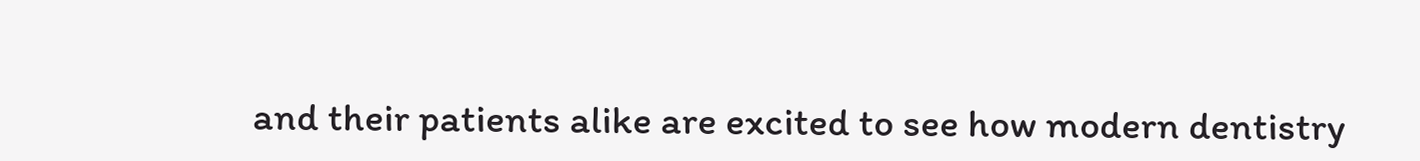and their patients alike are excited to see how modern dentistry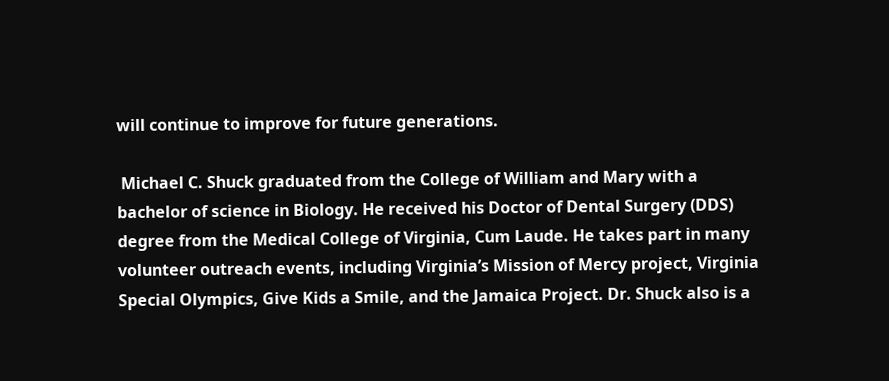will continue to improve for future generations.

 Michael C. Shuck graduated from the College of William and Mary with a bachelor of science in Biology. He received his Doctor of Dental Surgery (DDS) degree from the Medical College of Virginia, Cum Laude. He takes part in many volunteer outreach events, including Virginia’s Mission of Mercy project, Virginia Special Olympics, Give Kids a Smile, and the Jamaica Project. Dr. Shuck also is a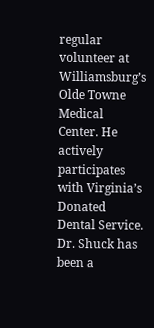regular volunteer at Williamsburg’s Olde Towne Medical Center. He actively participates with Virginia’s Donated Dental Service. Dr. Shuck has been a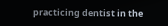practicing dentist in the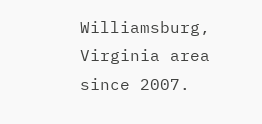Williamsburg, Virginia area since 2007.